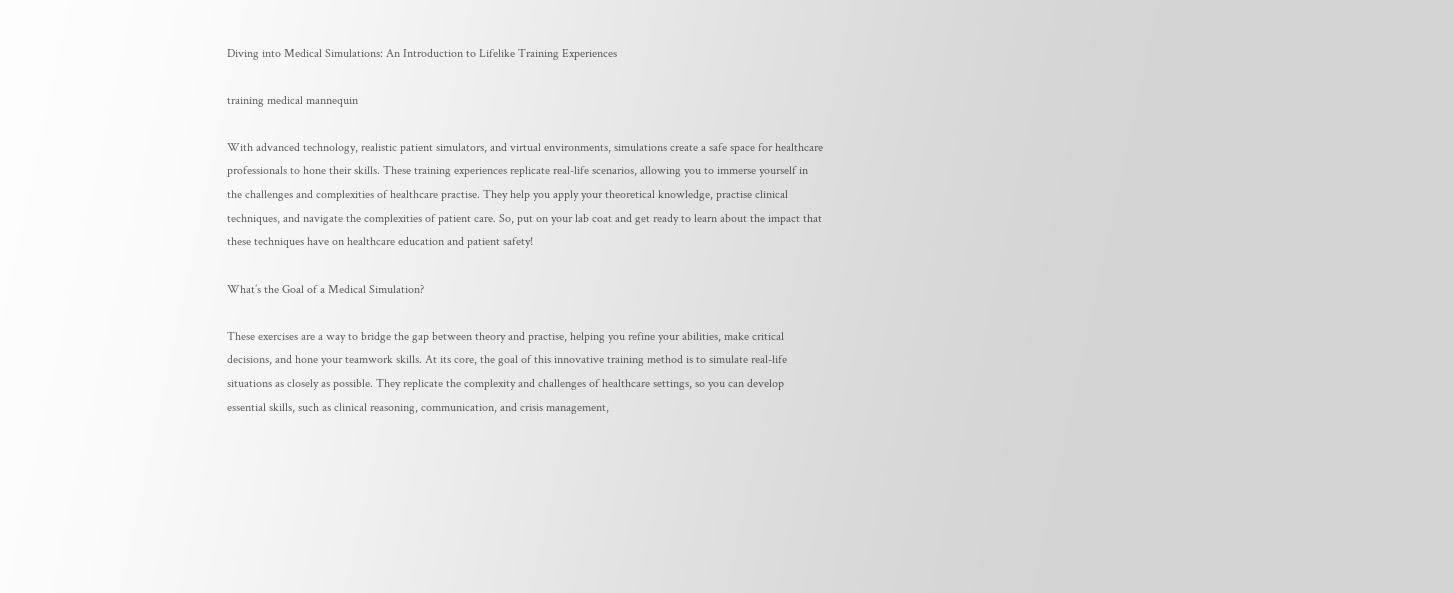Diving into Medical Simulations: An Introduction to Lifelike Training Experiences

training medical mannequin

With advanced technology, realistic patient simulators, and virtual environments, simulations create a safe space for healthcare professionals to hone their skills. These training experiences replicate real-life scenarios, allowing you to immerse yourself in the challenges and complexities of healthcare practise. They help you apply your theoretical knowledge, practise clinical techniques, and navigate the complexities of patient care. So, put on your lab coat and get ready to learn about the impact that these techniques have on healthcare education and patient safety!

What’s the Goal of a Medical Simulation?

These exercises are a way to bridge the gap between theory and practise, helping you refine your abilities, make critical decisions, and hone your teamwork skills. At its core, the goal of this innovative training method is to simulate real-life situations as closely as possible. They replicate the complexity and challenges of healthcare settings, so you can develop essential skills, such as clinical reasoning, communication, and crisis management,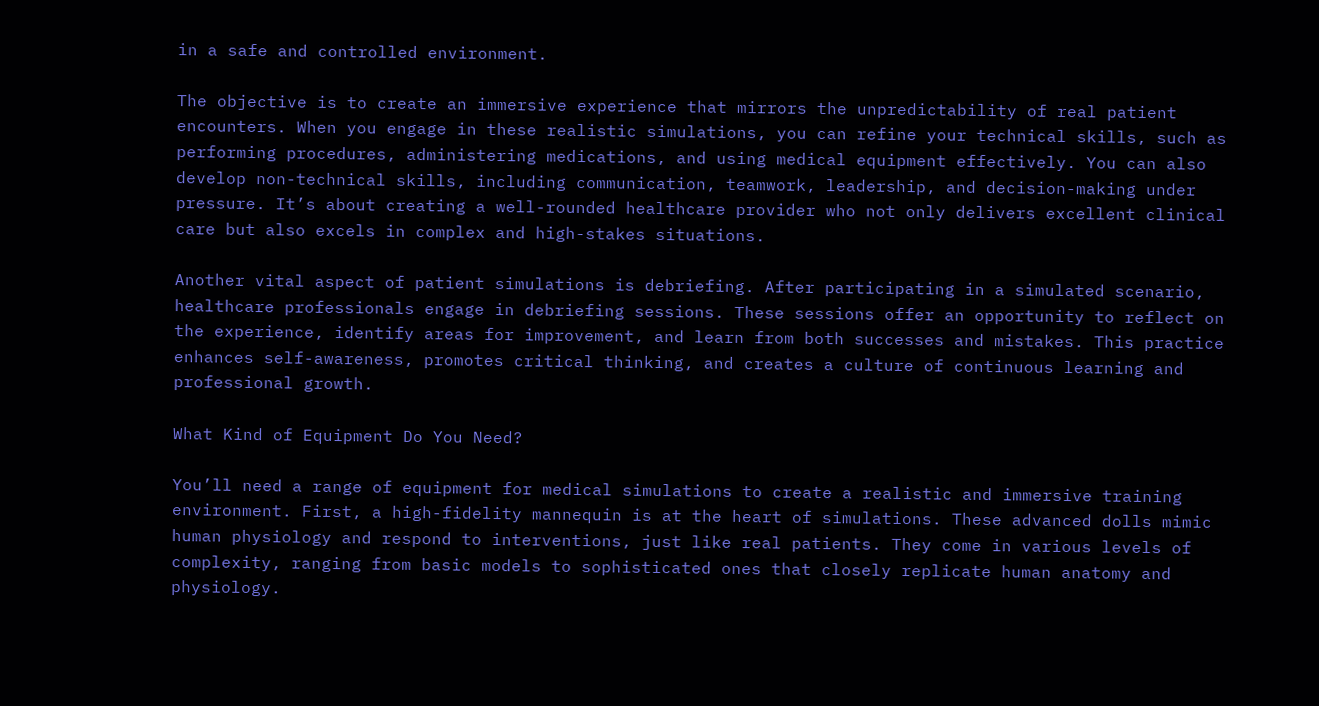in a safe and controlled environment.

The objective is to create an immersive experience that mirrors the unpredictability of real patient encounters. When you engage in these realistic simulations, you can refine your technical skills, such as performing procedures, administering medications, and using medical equipment effectively. You can also develop non-technical skills, including communication, teamwork, leadership, and decision-making under pressure. It’s about creating a well-rounded healthcare provider who not only delivers excellent clinical care but also excels in complex and high-stakes situations.

Another vital aspect of patient simulations is debriefing. After participating in a simulated scenario, healthcare professionals engage in debriefing sessions. These sessions offer an opportunity to reflect on the experience, identify areas for improvement, and learn from both successes and mistakes. This practice enhances self-awareness, promotes critical thinking, and creates a culture of continuous learning and professional growth.

What Kind of Equipment Do You Need?

You’ll need a range of equipment for medical simulations to create a realistic and immersive training environment. First, a high-fidelity mannequin is at the heart of simulations. These advanced dolls mimic human physiology and respond to interventions, just like real patients. They come in various levels of complexity, ranging from basic models to sophisticated ones that closely replicate human anatomy and physiology.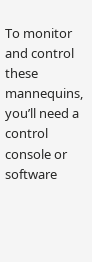To monitor and control these mannequins, you’ll need a control console or software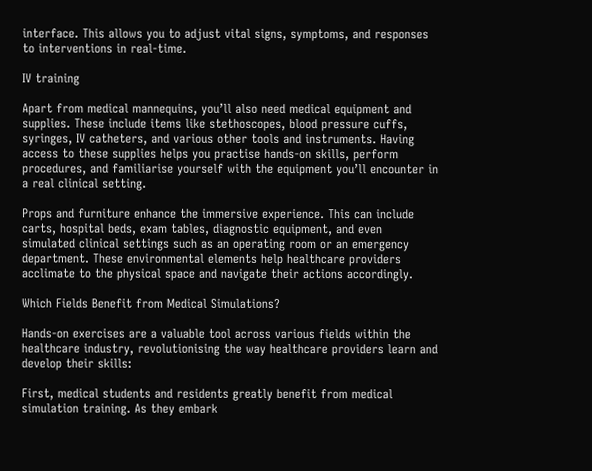interface. This allows you to adjust vital signs, symptoms, and responses to interventions in real-time.

IV training

Apart from medical mannequins, you’ll also need medical equipment and supplies. These include items like stethoscopes, blood pressure cuffs, syringes, IV catheters, and various other tools and instruments. Having access to these supplies helps you practise hands-on skills, perform procedures, and familiarise yourself with the equipment you’ll encounter in a real clinical setting.

Props and furniture enhance the immersive experience. This can include carts, hospital beds, exam tables, diagnostic equipment, and even simulated clinical settings such as an operating room or an emergency department. These environmental elements help healthcare providers acclimate to the physical space and navigate their actions accordingly.

Which Fields Benefit from Medical Simulations?

Hands-on exercises are a valuable tool across various fields within the healthcare industry, revolutionising the way healthcare providers learn and develop their skills:

First, medical students and residents greatly benefit from medical simulation training. As they embark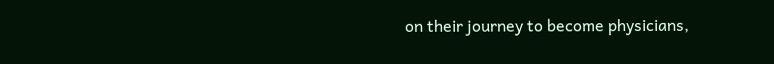on their journey to become physicians,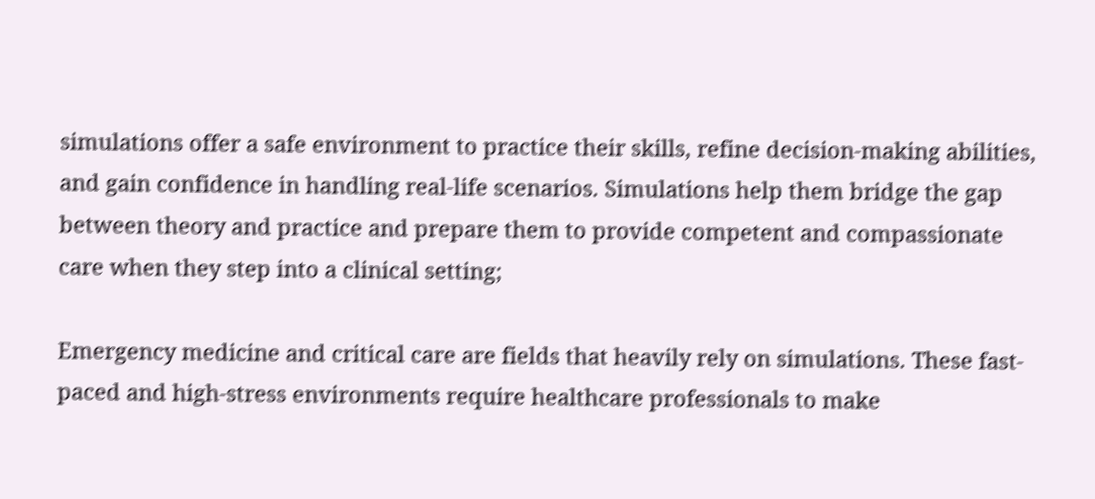simulations offer a safe environment to practice their skills, refine decision-making abilities, and gain confidence in handling real-life scenarios. Simulations help them bridge the gap between theory and practice and prepare them to provide competent and compassionate care when they step into a clinical setting;

Emergency medicine and critical care are fields that heavily rely on simulations. These fast-paced and high-stress environments require healthcare professionals to make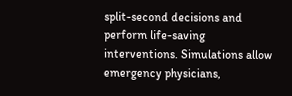split-second decisions and perform life-saving interventions. Simulations allow emergency physicians,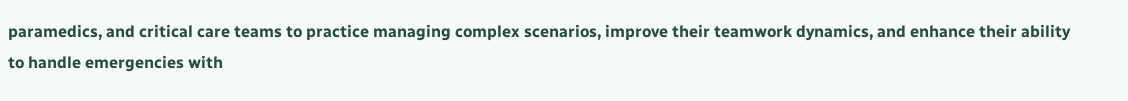paramedics, and critical care teams to practice managing complex scenarios, improve their teamwork dynamics, and enhance their ability to handle emergencies with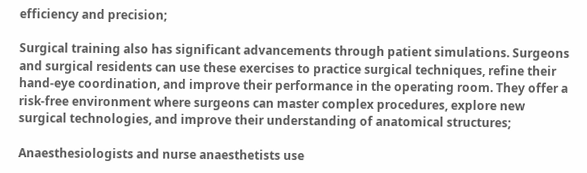efficiency and precision;

Surgical training also has significant advancements through patient simulations. Surgeons and surgical residents can use these exercises to practice surgical techniques, refine their hand-eye coordination, and improve their performance in the operating room. They offer a risk-free environment where surgeons can master complex procedures, explore new surgical technologies, and improve their understanding of anatomical structures;

Anaesthesiologists and nurse anaesthetists use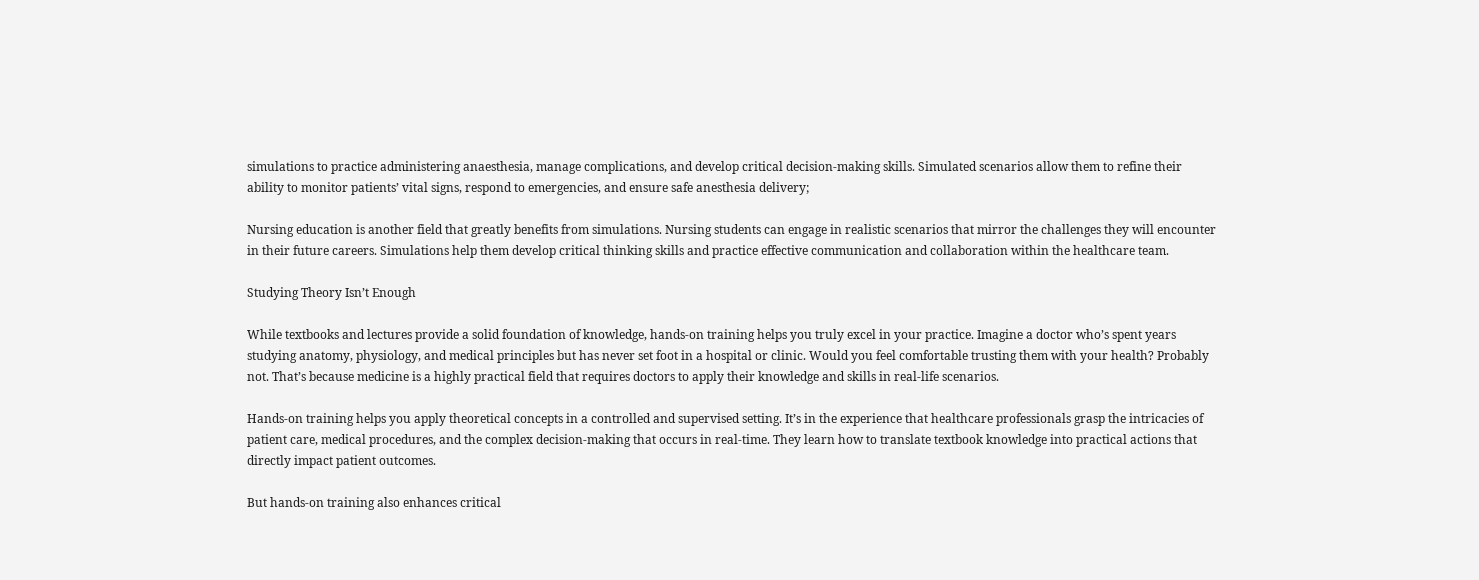simulations to practice administering anaesthesia, manage complications, and develop critical decision-making skills. Simulated scenarios allow them to refine their ability to monitor patients’ vital signs, respond to emergencies, and ensure safe anesthesia delivery;

Nursing education is another field that greatly benefits from simulations. Nursing students can engage in realistic scenarios that mirror the challenges they will encounter in their future careers. Simulations help them develop critical thinking skills and practice effective communication and collaboration within the healthcare team.

Studying Theory Isn’t Enough

While textbooks and lectures provide a solid foundation of knowledge, hands-on training helps you truly excel in your practice. Imagine a doctor who’s spent years studying anatomy, physiology, and medical principles but has never set foot in a hospital or clinic. Would you feel comfortable trusting them with your health? Probably not. That’s because medicine is a highly practical field that requires doctors to apply their knowledge and skills in real-life scenarios.

Hands-on training helps you apply theoretical concepts in a controlled and supervised setting. It’s in the experience that healthcare professionals grasp the intricacies of patient care, medical procedures, and the complex decision-making that occurs in real-time. They learn how to translate textbook knowledge into practical actions that directly impact patient outcomes.

But hands-on training also enhances critical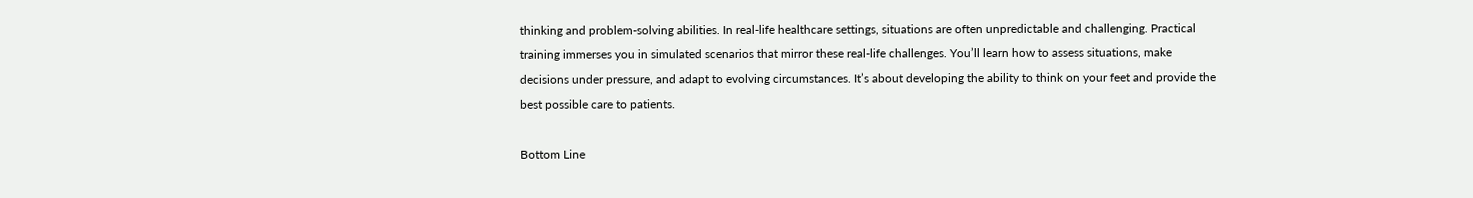thinking and problem-solving abilities. In real-life healthcare settings, situations are often unpredictable and challenging. Practical training immerses you in simulated scenarios that mirror these real-life challenges. You’ll learn how to assess situations, make decisions under pressure, and adapt to evolving circumstances. It’s about developing the ability to think on your feet and provide the best possible care to patients.

Bottom Line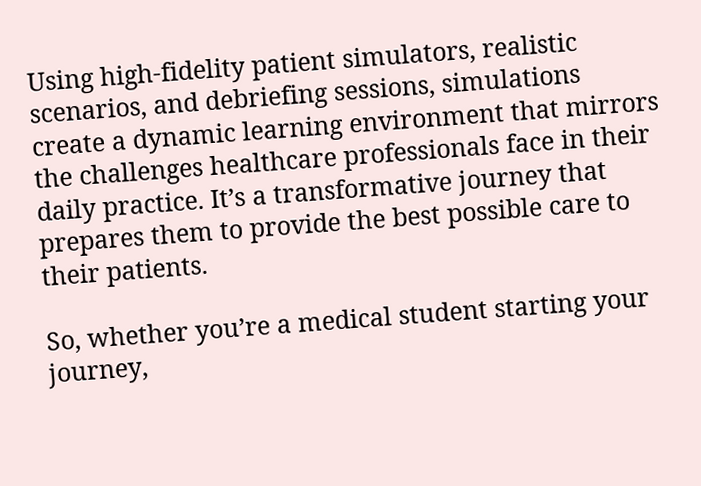Using high-fidelity patient simulators, realistic scenarios, and debriefing sessions, simulations create a dynamic learning environment that mirrors the challenges healthcare professionals face in their daily practice. It’s a transformative journey that prepares them to provide the best possible care to their patients.

So, whether you’re a medical student starting your journey,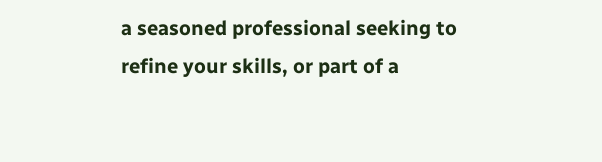a seasoned professional seeking to refine your skills, or part of a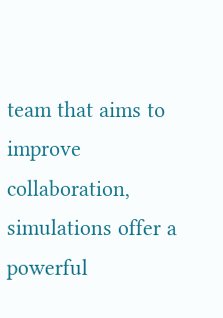team that aims to improve collaboration, simulations offer a powerful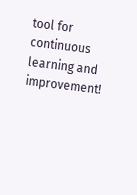tool for continuous learning and improvement!